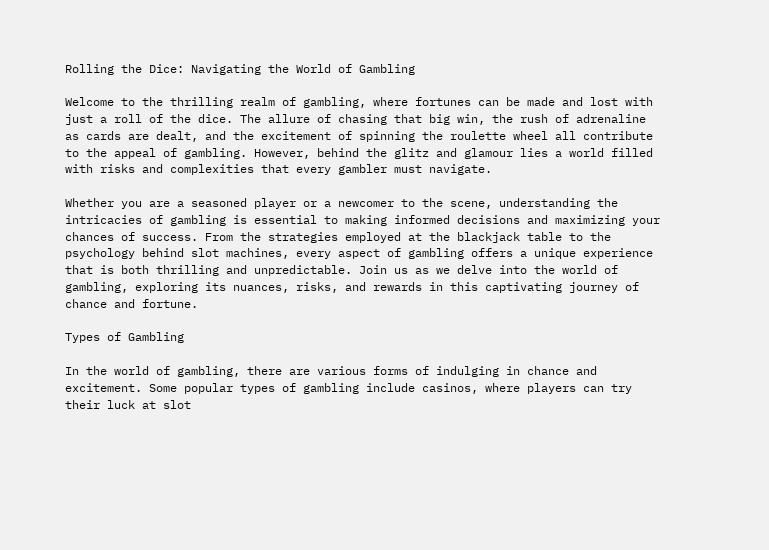Rolling the Dice: Navigating the World of Gambling

Welcome to the thrilling realm of gambling, where fortunes can be made and lost with just a roll of the dice. The allure of chasing that big win, the rush of adrenaline as cards are dealt, and the excitement of spinning the roulette wheel all contribute to the appeal of gambling. However, behind the glitz and glamour lies a world filled with risks and complexities that every gambler must navigate.

Whether you are a seasoned player or a newcomer to the scene, understanding the intricacies of gambling is essential to making informed decisions and maximizing your chances of success. From the strategies employed at the blackjack table to the psychology behind slot machines, every aspect of gambling offers a unique experience that is both thrilling and unpredictable. Join us as we delve into the world of gambling, exploring its nuances, risks, and rewards in this captivating journey of chance and fortune.

Types of Gambling

In the world of gambling, there are various forms of indulging in chance and excitement. Some popular types of gambling include casinos, where players can try their luck at slot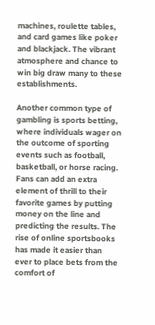machines, roulette tables, and card games like poker and blackjack. The vibrant atmosphere and chance to win big draw many to these establishments.

Another common type of gambling is sports betting, where individuals wager on the outcome of sporting events such as football, basketball, or horse racing. Fans can add an extra element of thrill to their favorite games by putting money on the line and predicting the results. The rise of online sportsbooks has made it easier than ever to place bets from the comfort of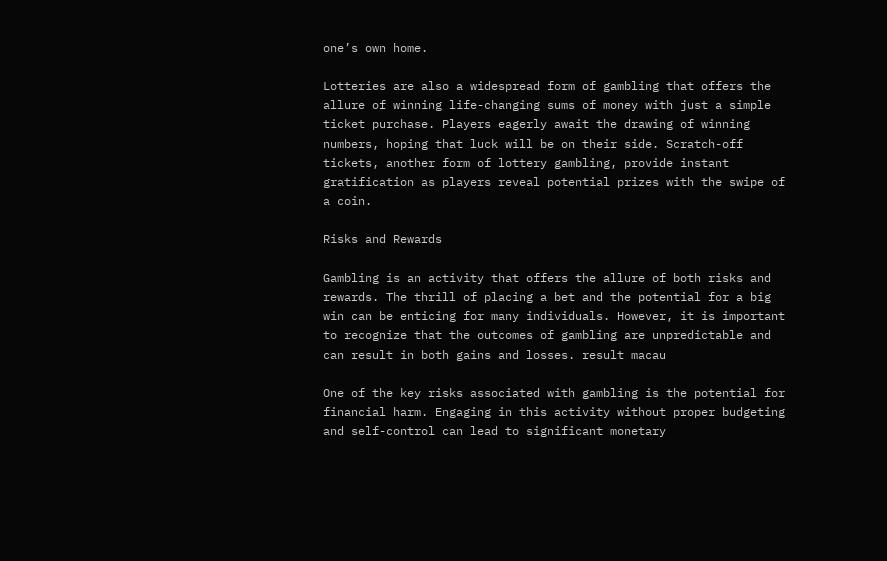one’s own home.

Lotteries are also a widespread form of gambling that offers the allure of winning life-changing sums of money with just a simple ticket purchase. Players eagerly await the drawing of winning numbers, hoping that luck will be on their side. Scratch-off tickets, another form of lottery gambling, provide instant gratification as players reveal potential prizes with the swipe of a coin.

Risks and Rewards

Gambling is an activity that offers the allure of both risks and rewards. The thrill of placing a bet and the potential for a big win can be enticing for many individuals. However, it is important to recognize that the outcomes of gambling are unpredictable and can result in both gains and losses. result macau

One of the key risks associated with gambling is the potential for financial harm. Engaging in this activity without proper budgeting and self-control can lead to significant monetary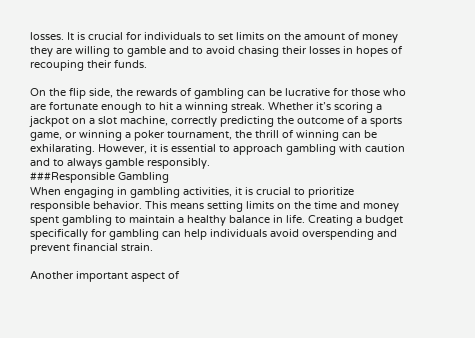losses. It is crucial for individuals to set limits on the amount of money they are willing to gamble and to avoid chasing their losses in hopes of recouping their funds.

On the flip side, the rewards of gambling can be lucrative for those who are fortunate enough to hit a winning streak. Whether it’s scoring a jackpot on a slot machine, correctly predicting the outcome of a sports game, or winning a poker tournament, the thrill of winning can be exhilarating. However, it is essential to approach gambling with caution and to always gamble responsibly.
###Responsible Gambling
When engaging in gambling activities, it is crucial to prioritize responsible behavior. This means setting limits on the time and money spent gambling to maintain a healthy balance in life. Creating a budget specifically for gambling can help individuals avoid overspending and prevent financial strain.

Another important aspect of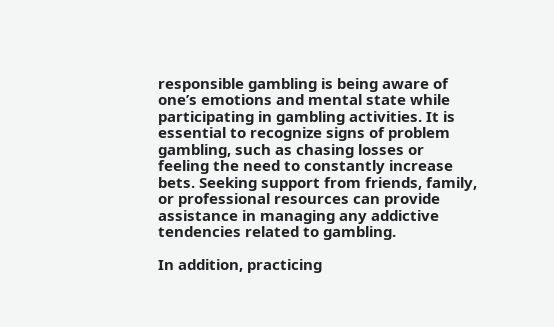responsible gambling is being aware of one’s emotions and mental state while participating in gambling activities. It is essential to recognize signs of problem gambling, such as chasing losses or feeling the need to constantly increase bets. Seeking support from friends, family, or professional resources can provide assistance in managing any addictive tendencies related to gambling.

In addition, practicing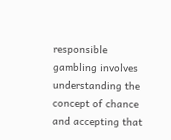responsible gambling involves understanding the concept of chance and accepting that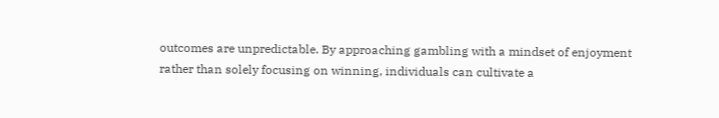outcomes are unpredictable. By approaching gambling with a mindset of enjoyment rather than solely focusing on winning, individuals can cultivate a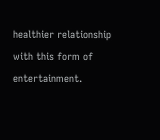healthier relationship with this form of entertainment.